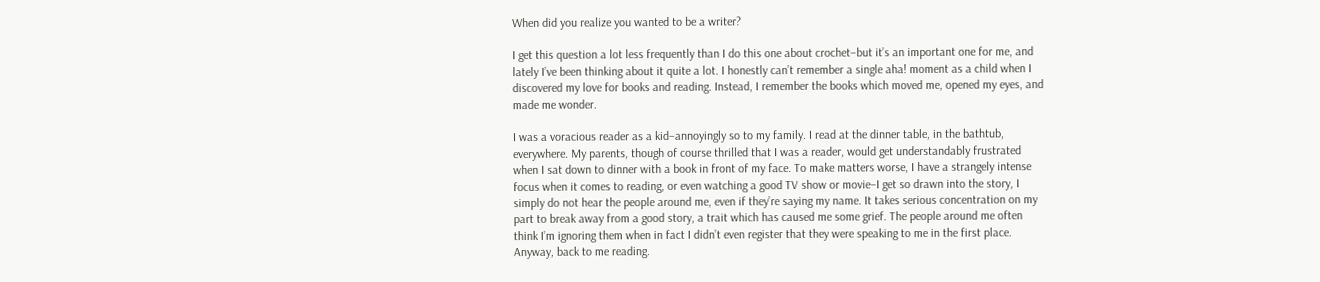When did you realize you wanted to be a writer?

I get this question a lot less frequently than I do this one about crochet–but it’s an important one for me, and lately I’ve been thinking about it quite a lot. I honestly can’t remember a single aha! moment as a child when I discovered my love for books and reading. Instead, I remember the books which moved me, opened my eyes, and made me wonder.

I was a voracious reader as a kid–annoyingly so to my family. I read at the dinner table, in the bathtub, everywhere. My parents, though of course thrilled that I was a reader, would get understandably frustrated when I sat down to dinner with a book in front of my face. To make matters worse, I have a strangely intense focus when it comes to reading, or even watching a good TV show or movie–I get so drawn into the story, I simply do not hear the people around me, even if they’re saying my name. It takes serious concentration on my part to break away from a good story, a trait which has caused me some grief. The people around me often think I’m ignoring them when in fact I didn’t even register that they were speaking to me in the first place. Anyway, back to me reading.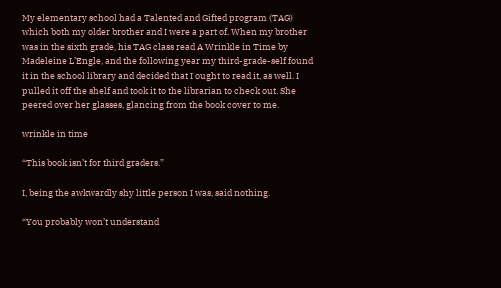My elementary school had a Talented and Gifted program (TAG) which both my older brother and I were a part of. When my brother was in the sixth grade, his TAG class read A Wrinkle in Time by Madeleine L’Engle, and the following year my third-grade-self found it in the school library and decided that I ought to read it, as well. I pulled it off the shelf and took it to the librarian to check out. She peered over her glasses, glancing from the book cover to me.

wrinkle in time

“This book isn’t for third graders.”

I, being the awkwardly shy little person I was, said nothing.

“You probably won’t understand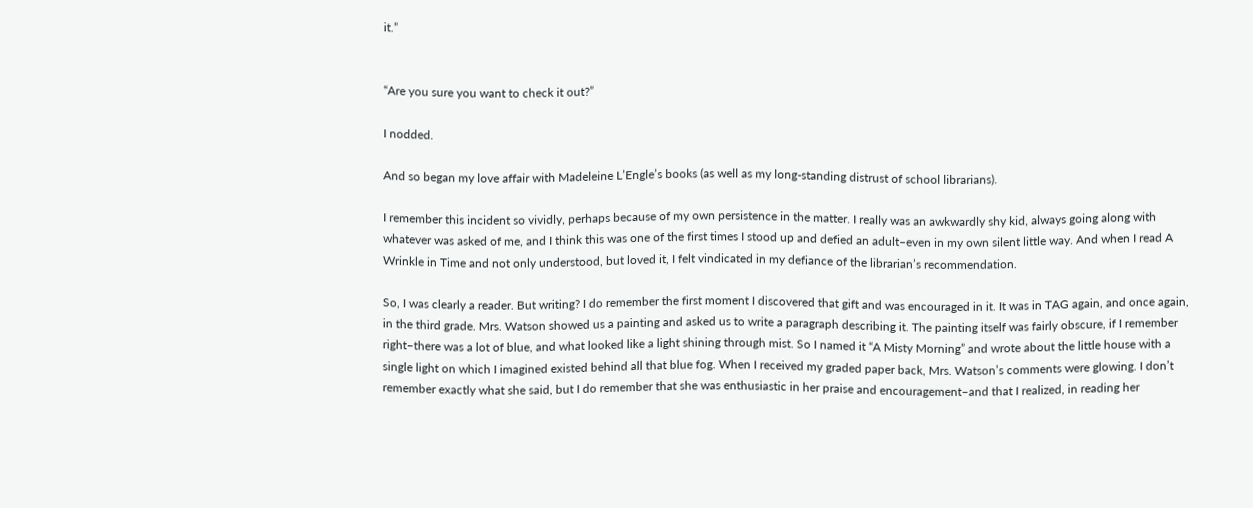it.”


“Are you sure you want to check it out?”

I nodded.

And so began my love affair with Madeleine L’Engle’s books (as well as my long-standing distrust of school librarians).

I remember this incident so vividly, perhaps because of my own persistence in the matter. I really was an awkwardly shy kid, always going along with whatever was asked of me, and I think this was one of the first times I stood up and defied an adult–even in my own silent little way. And when I read A Wrinkle in Time and not only understood, but loved it, I felt vindicated in my defiance of the librarian’s recommendation.

So, I was clearly a reader. But writing? I do remember the first moment I discovered that gift and was encouraged in it. It was in TAG again, and once again, in the third grade. Mrs. Watson showed us a painting and asked us to write a paragraph describing it. The painting itself was fairly obscure, if I remember right–there was a lot of blue, and what looked like a light shining through mist. So I named it “A Misty Morning” and wrote about the little house with a single light on which I imagined existed behind all that blue fog. When I received my graded paper back, Mrs. Watson’s comments were glowing. I don’t remember exactly what she said, but I do remember that she was enthusiastic in her praise and encouragement–and that I realized, in reading her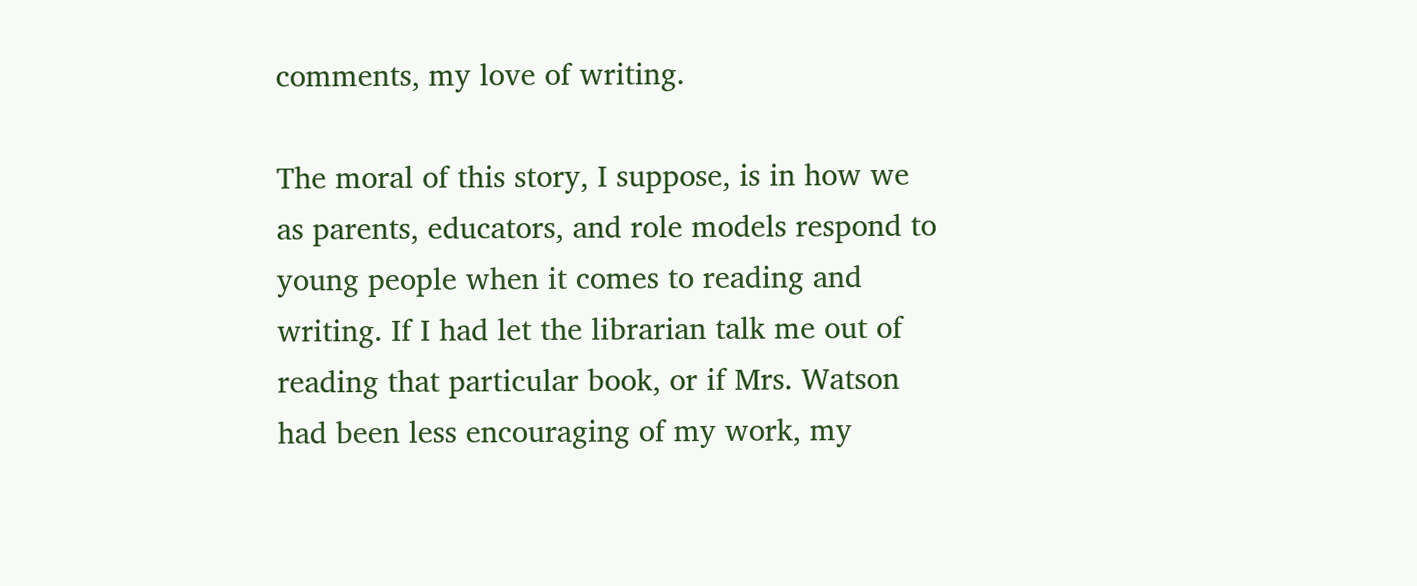comments, my love of writing.

The moral of this story, I suppose, is in how we as parents, educators, and role models respond to young people when it comes to reading and writing. If I had let the librarian talk me out of reading that particular book, or if Mrs. Watson had been less encouraging of my work, my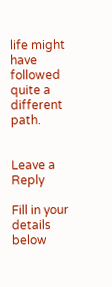life might have followed quite a different path.


Leave a Reply

Fill in your details below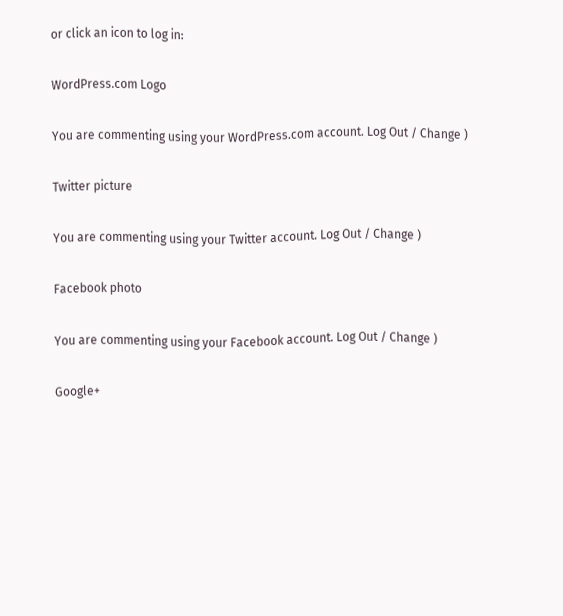or click an icon to log in:

WordPress.com Logo

You are commenting using your WordPress.com account. Log Out / Change )

Twitter picture

You are commenting using your Twitter account. Log Out / Change )

Facebook photo

You are commenting using your Facebook account. Log Out / Change )

Google+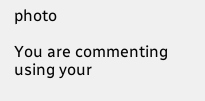photo

You are commenting using your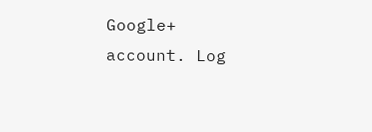Google+ account. Log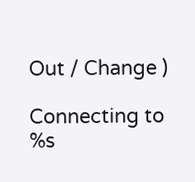Out / Change )

Connecting to %s